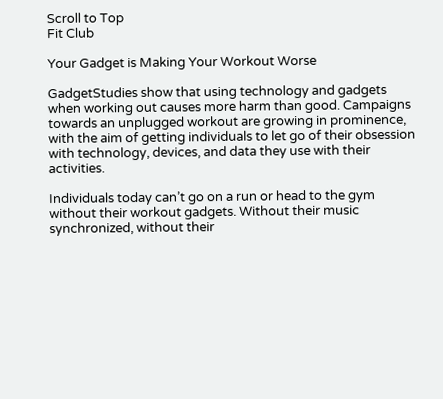Scroll to Top
Fit Club

Your Gadget is Making Your Workout Worse

GadgetStudies show that using technology and gadgets when working out causes more harm than good. Campaigns towards an unplugged workout are growing in prominence, with the aim of getting individuals to let go of their obsession with technology, devices, and data they use with their activities.

Individuals today can’t go on a run or head to the gym without their workout gadgets. Without their music synchronized, without their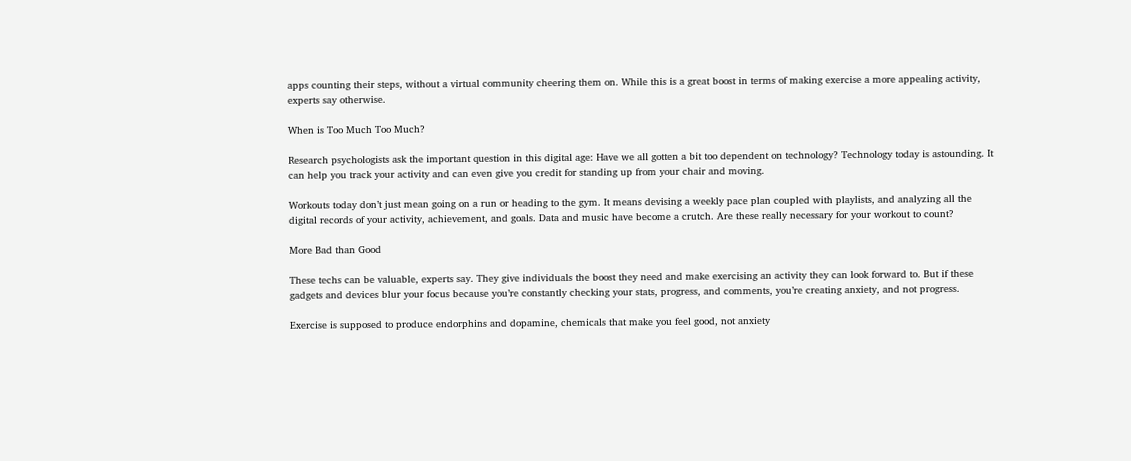apps counting their steps, without a virtual community cheering them on. While this is a great boost in terms of making exercise a more appealing activity, experts say otherwise.

When is Too Much Too Much?

Research psychologists ask the important question in this digital age: Have we all gotten a bit too dependent on technology? Technology today is astounding. It can help you track your activity and can even give you credit for standing up from your chair and moving.

Workouts today don’t just mean going on a run or heading to the gym. It means devising a weekly pace plan coupled with playlists, and analyzing all the digital records of your activity, achievement, and goals. Data and music have become a crutch. Are these really necessary for your workout to count?

More Bad than Good

These techs can be valuable, experts say. They give individuals the boost they need and make exercising an activity they can look forward to. But if these gadgets and devices blur your focus because you’re constantly checking your stats, progress, and comments, you’re creating anxiety, and not progress.

Exercise is supposed to produce endorphins and dopamine, chemicals that make you feel good, not anxiety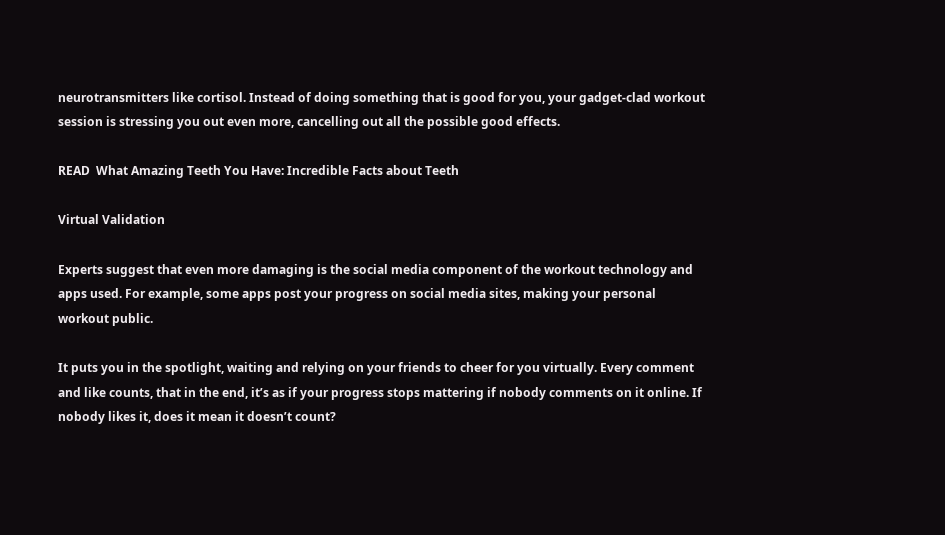neurotransmitters like cortisol. Instead of doing something that is good for you, your gadget-clad workout session is stressing you out even more, cancelling out all the possible good effects.

READ  What Amazing Teeth You Have: Incredible Facts about Teeth

Virtual Validation

Experts suggest that even more damaging is the social media component of the workout technology and apps used. For example, some apps post your progress on social media sites, making your personal workout public.

It puts you in the spotlight, waiting and relying on your friends to cheer for you virtually. Every comment and like counts, that in the end, it’s as if your progress stops mattering if nobody comments on it online. If nobody likes it, does it mean it doesn’t count?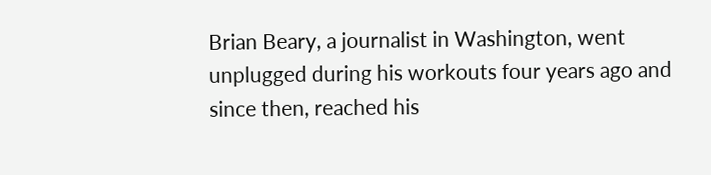Brian Beary, a journalist in Washington, went unplugged during his workouts four years ago and since then, reached his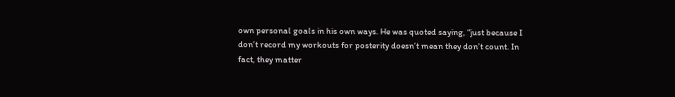own personal goals in his own ways. He was quoted saying, “just because I don’t record my workouts for posterity doesn’t mean they don’t count. In fact, they matter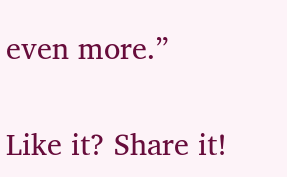even more.”

Like it? Share it!